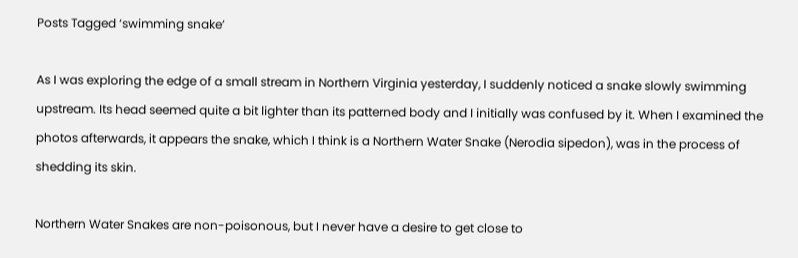Posts Tagged ‘swimming snake’

As I was exploring the edge of a small stream in Northern Virginia yesterday, I suddenly noticed a snake slowly swimming upstream. Its head seemed quite a bit lighter than its patterned body and I initially was confused by it. When I examined the photos afterwards, it appears the snake, which I think is a Northern Water Snake (Nerodia sipedon), was in the process of shedding its skin.

Northern Water Snakes are non-poisonous, but I never have a desire to get close to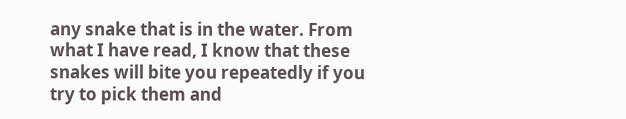any snake that is in the water. From what I have read, I know that these snakes will bite you repeatedly if you try to pick them and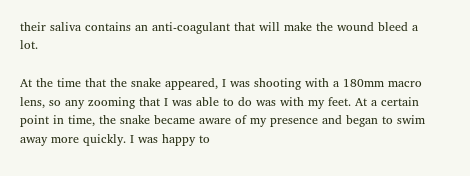their saliva contains an anti-coagulant that will make the wound bleed a lot.

At the time that the snake appeared, I was shooting with a 180mm macro lens, so any zooming that I was able to do was with my feet. At a certain point in time, the snake became aware of my presence and began to swim away more quickly. I was happy to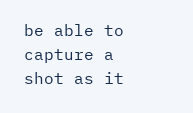be able to capture a shot as it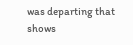was departing that shows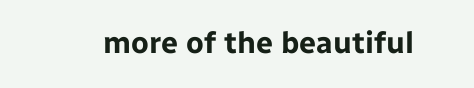more of the beautiful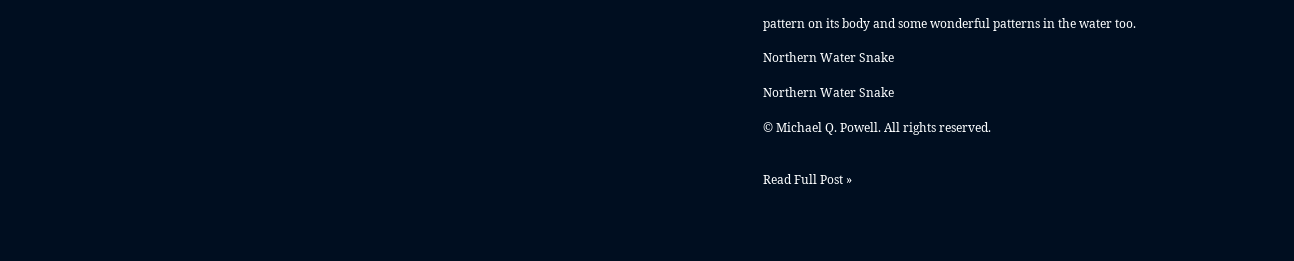pattern on its body and some wonderful patterns in the water too.

Northern Water Snake

Northern Water Snake

© Michael Q. Powell. All rights reserved.


Read Full Post »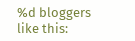%d bloggers like this: